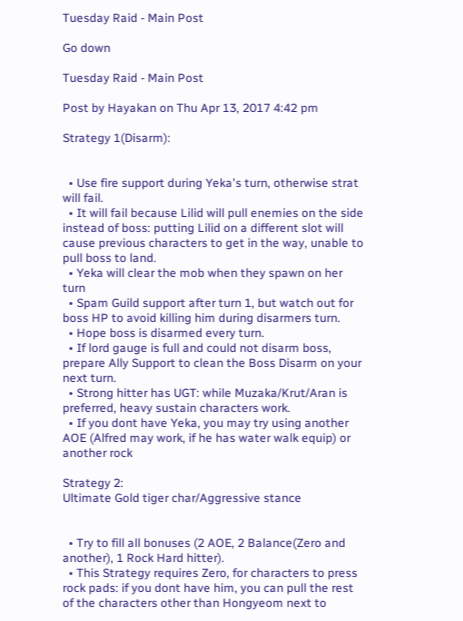Tuesday Raid - Main Post

Go down

Tuesday Raid - Main Post

Post by Hayakan on Thu Apr 13, 2017 4:42 pm

Strategy 1(Disarm):


  • Use fire support during Yeka's turn, otherwise strat will fail.
  • It will fail because Lilid will pull enemies on the side instead of boss: putting Lilid on a different slot will cause previous characters to get in the way, unable to pull boss to land.
  • Yeka will clear the mob when they spawn on her turn
  • Spam Guild support after turn 1, but watch out for boss HP to avoid killing him during disarmers turn.
  • Hope boss is disarmed every turn.
  • If lord gauge is full and could not disarm boss, prepare Ally Support to clean the Boss Disarm on your next turn.
  • Strong hitter has UGT: while Muzaka/Krut/Aran is preferred, heavy sustain characters work.
  • If you dont have Yeka, you may try using another AOE (Alfred may work, if he has water walk equip) or another rock

Strategy 2:
Ultimate Gold tiger char/Aggressive stance


  • Try to fill all bonuses (2 AOE, 2 Balance(Zero and another), 1 Rock Hard hitter).
  • This Strategy requires Zero, for characters to press rock pads: if you dont have him, you can pull the rest of the characters other than Hongyeom next to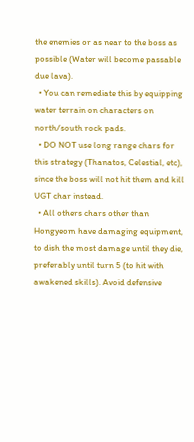the enemies or as near to the boss as possible (Water will become passable due lava).
  • You can remediate this by equipping water terrain on characters on north/south rock pads.
  • DO NOT use long range chars for this strategy (Thanatos, Celestial, etc), since the boss will not hit them and kill UGT char instead.
  • All others chars other than Hongyeom have damaging equipment, to dish the most damage until they die, preferably until turn 5 (to hit with awakened skills). Avoid defensive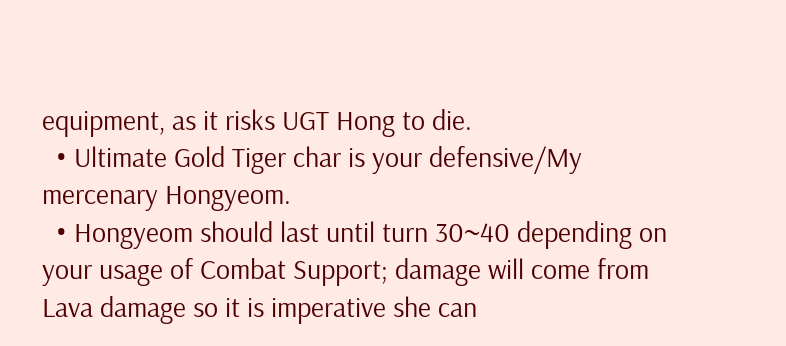equipment, as it risks UGT Hong to die.
  • Ultimate Gold Tiger char is your defensive/My mercenary Hongyeom.
  • Hongyeom should last until turn 30~40 depending on your usage of Combat Support; damage will come from Lava damage so it is imperative she can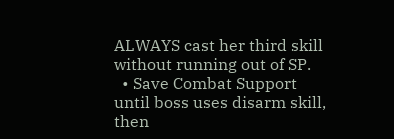ALWAYS cast her third skill without running out of SP.
  • Save Combat Support until boss uses disarm skill, then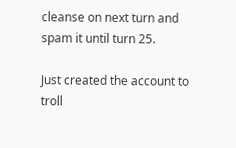cleanse on next turn and spam it until turn 25.

Just created the account to troll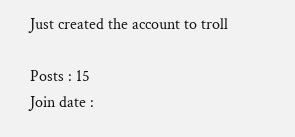Just created the account to troll

Posts : 15
Join date :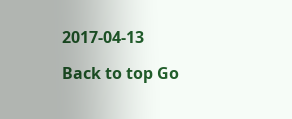2017-04-13

Back to top Go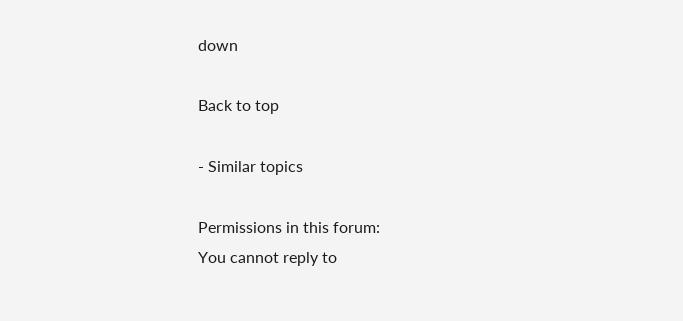down

Back to top

- Similar topics

Permissions in this forum:
You cannot reply to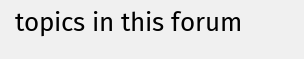topics in this forum